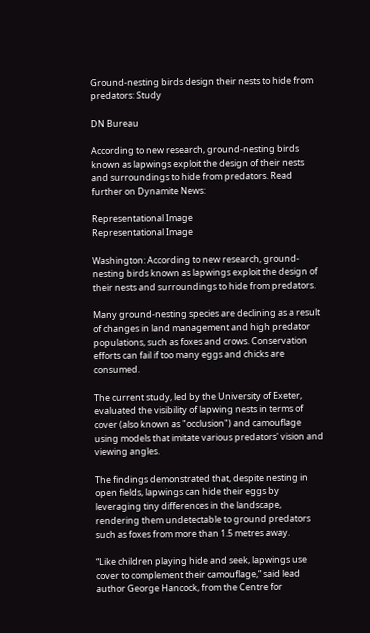Ground-nesting birds design their nests to hide from predators: Study

DN Bureau

According to new research, ground-nesting birds known as lapwings exploit the design of their nests and surroundings to hide from predators. Read further on Dynamite News:

Representational Image
Representational Image

Washington: According to new research, ground-nesting birds known as lapwings exploit the design of their nests and surroundings to hide from predators.

Many ground-nesting species are declining as a result of changes in land management and high predator populations, such as foxes and crows. Conservation efforts can fail if too many eggs and chicks are consumed.

The current study, led by the University of Exeter, evaluated the visibility of lapwing nests in terms of cover (also known as "occlusion") and camouflage using models that imitate various predators' vision and viewing angles.

The findings demonstrated that, despite nesting in open fields, lapwings can hide their eggs by leveraging tiny differences in the landscape, rendering them undetectable to ground predators such as foxes from more than 1.5 metres away.

“Like children playing hide and seek, lapwings use cover to complement their camouflage,” said lead author George Hancock, from the Centre for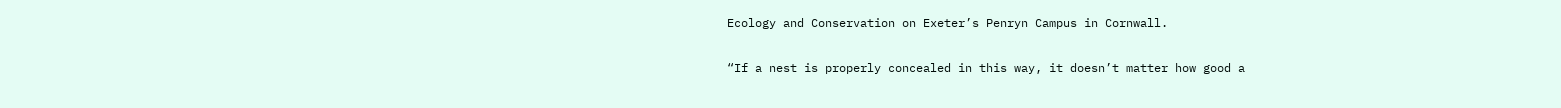Ecology and Conservation on Exeter’s Penryn Campus in Cornwall.

“If a nest is properly concealed in this way, it doesn’t matter how good a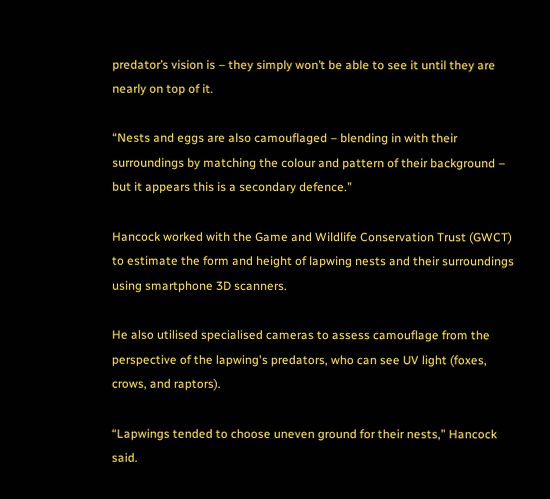predator’s vision is – they simply won’t be able to see it until they are nearly on top of it.

“Nests and eggs are also camouflaged – blending in with their surroundings by matching the colour and pattern of their background – but it appears this is a secondary defence.”

Hancock worked with the Game and Wildlife Conservation Trust (GWCT) to estimate the form and height of lapwing nests and their surroundings using smartphone 3D scanners.

He also utilised specialised cameras to assess camouflage from the perspective of the lapwing's predators, who can see UV light (foxes, crows, and raptors).

“Lapwings tended to choose uneven ground for their nests,” Hancock said.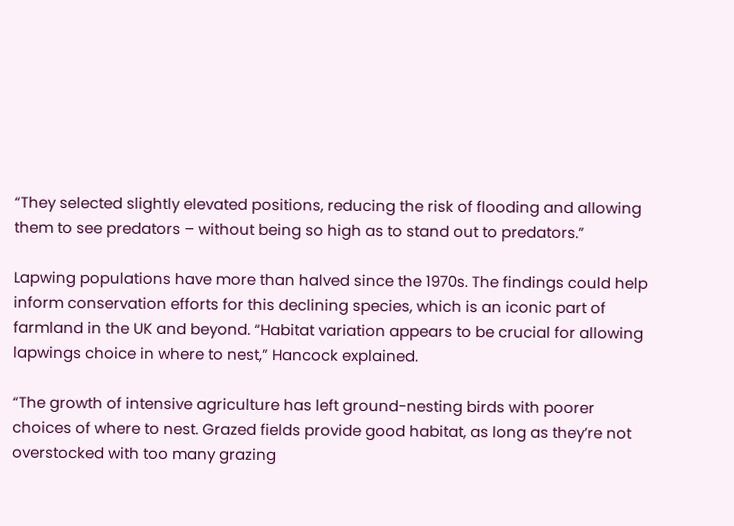“They selected slightly elevated positions, reducing the risk of flooding and allowing them to see predators – without being so high as to stand out to predators.”

Lapwing populations have more than halved since the 1970s. The findings could help inform conservation efforts for this declining species, which is an iconic part of farmland in the UK and beyond. “Habitat variation appears to be crucial for allowing lapwings choice in where to nest,” Hancock explained.

“The growth of intensive agriculture has left ground-nesting birds with poorer choices of where to nest. Grazed fields provide good habitat, as long as they’re not overstocked with too many grazing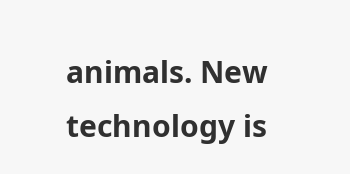animals. New technology is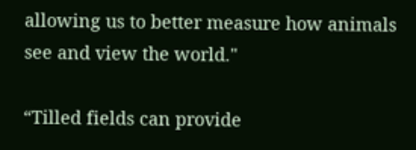allowing us to better measure how animals see and view the world."

“Tilled fields can provide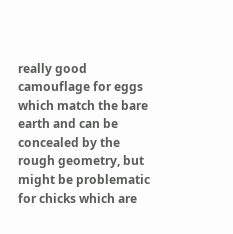really good camouflage for eggs which match the bare earth and can be concealed by the rough geometry, but might be problematic for chicks which are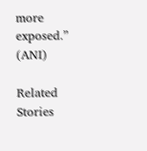more exposed.” (ANI)

Related Stories